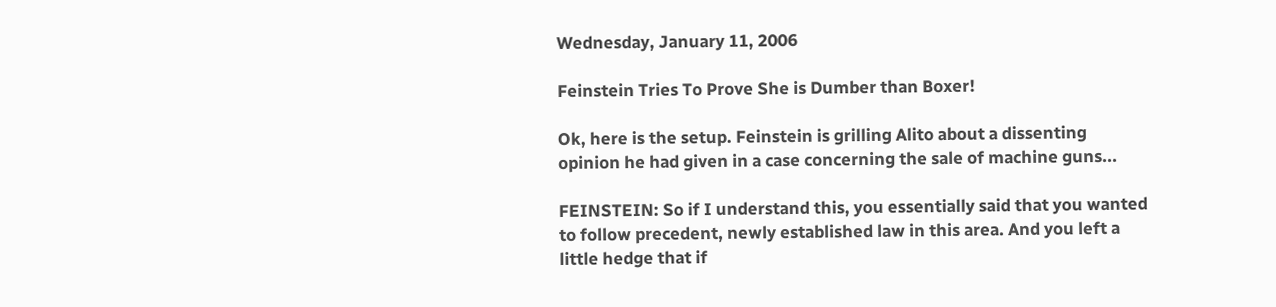Wednesday, January 11, 2006

Feinstein Tries To Prove She is Dumber than Boxer!

Ok, here is the setup. Feinstein is grilling Alito about a dissenting opinion he had given in a case concerning the sale of machine guns...

FEINSTEIN: So if I understand this, you essentially said that you wanted to follow precedent, newly established law in this area. And you left a little hedge that if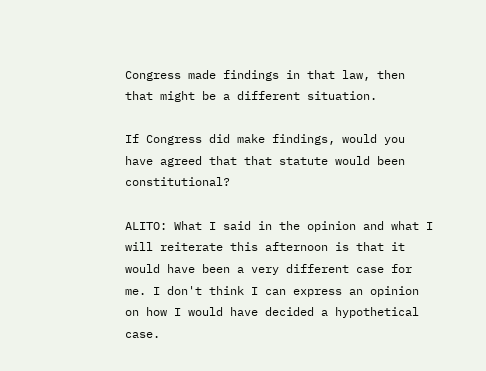Congress made findings in that law, then that might be a different situation.

If Congress did make findings, would you have agreed that that statute would been constitutional?

ALITO: What I said in the opinion and what I will reiterate this afternoon is that it would have been a very different case for me. I don't think I can express an opinion on how I would have decided a hypothetical case.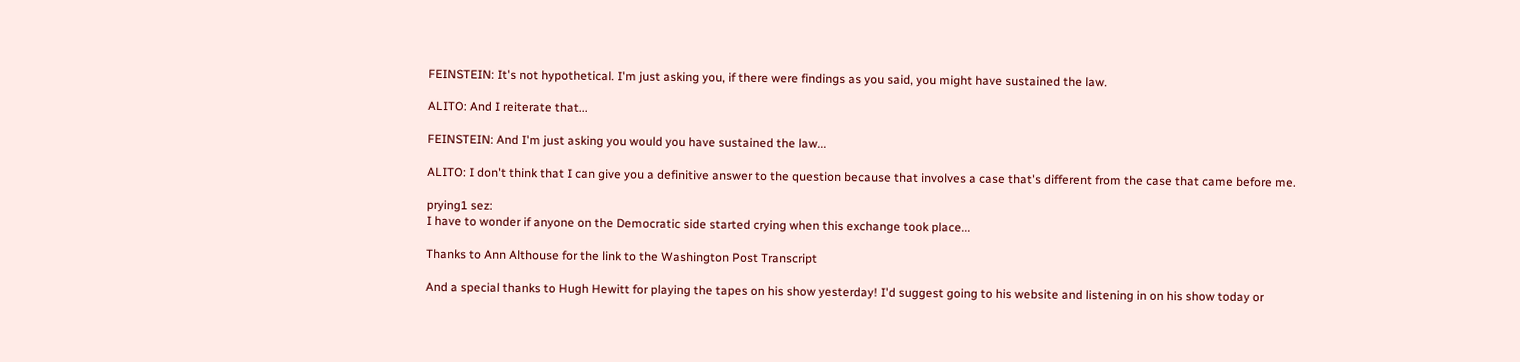FEINSTEIN: It's not hypothetical. I'm just asking you, if there were findings as you said, you might have sustained the law.

ALITO: And I reiterate that...

FEINSTEIN: And I'm just asking you would you have sustained the law...

ALITO: I don't think that I can give you a definitive answer to the question because that involves a case that's different from the case that came before me.

prying1 sez:
I have to wonder if anyone on the Democratic side started crying when this exchange took place...

Thanks to Ann Althouse for the link to the Washington Post Transcript

And a special thanks to Hugh Hewitt for playing the tapes on his show yesterday! I'd suggest going to his website and listening in on his show today or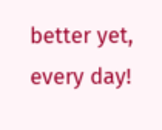better yet, every day!